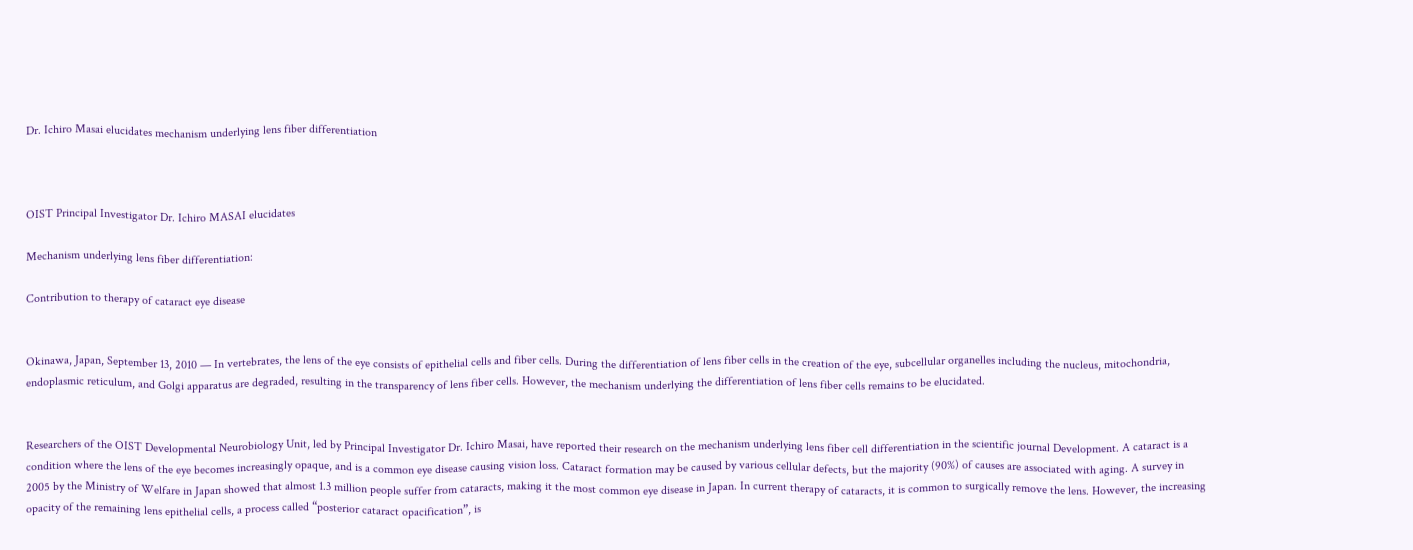Dr. Ichiro Masai elucidates mechanism underlying lens fiber differentiation



OIST Principal Investigator Dr. Ichiro MASAI elucidates

Mechanism underlying lens fiber differentiation:

Contribution to therapy of cataract eye disease


Okinawa, Japan, September 13, 2010 — In vertebrates, the lens of the eye consists of epithelial cells and fiber cells. During the differentiation of lens fiber cells in the creation of the eye, subcellular organelles including the nucleus, mitochondria, endoplasmic reticulum, and Golgi apparatus are degraded, resulting in the transparency of lens fiber cells. However, the mechanism underlying the differentiation of lens fiber cells remains to be elucidated.


Researchers of the OIST Developmental Neurobiology Unit, led by Principal Investigator Dr. Ichiro Masai, have reported their research on the mechanism underlying lens fiber cell differentiation in the scientific journal Development. A cataract is a condition where the lens of the eye becomes increasingly opaque, and is a common eye disease causing vision loss. Cataract formation may be caused by various cellular defects, but the majority (90%) of causes are associated with aging. A survey in 2005 by the Ministry of Welfare in Japan showed that almost 1.3 million people suffer from cataracts, making it the most common eye disease in Japan. In current therapy of cataracts, it is common to surgically remove the lens. However, the increasing opacity of the remaining lens epithelial cells, a process called “posterior cataract opacification”, is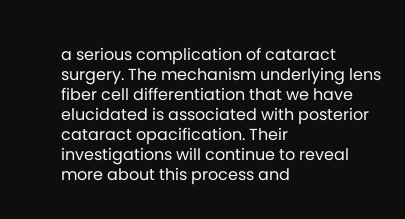a serious complication of cataract surgery. The mechanism underlying lens fiber cell differentiation that we have elucidated is associated with posterior cataract opacification. Their investigations will continue to reveal more about this process and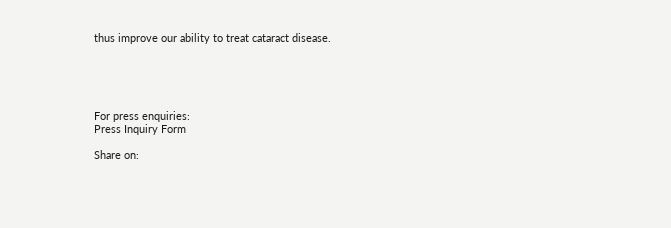thus improve our ability to treat cataract disease.





For press enquiries:
Press Inquiry Form

Share on: